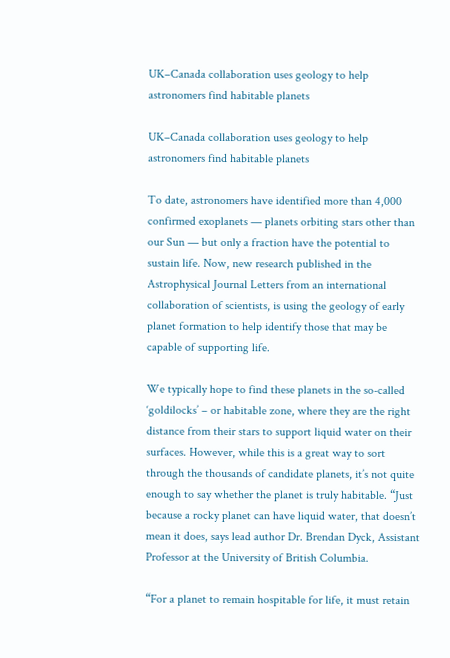UK–Canada collaboration uses geology to help astronomers find habitable planets

UK–Canada collaboration uses geology to help astronomers find habitable planets

To date, astronomers have identified more than 4,000 confirmed exoplanets — planets orbiting stars other than our Sun — but only a fraction have the potential to sustain life. Now, new research published in the Astrophysical Journal Letters from an international collaboration of scientists, is using the geology of early planet formation to help identify those that may be capable of supporting life.

We typically hope to find these planets in the so-called ‘goldilocks’ – or habitable zone, where they are the right distance from their stars to support liquid water on their surfaces. However, while this is a great way to sort through the thousands of candidate planets, it’s not quite enough to say whether the planet is truly habitable. “Just because a rocky planet can have liquid water, that doesn’t mean it does, says lead author Dr. Brendan Dyck, Assistant Professor at the University of British Columbia.

“For a planet to remain hospitable for life, it must retain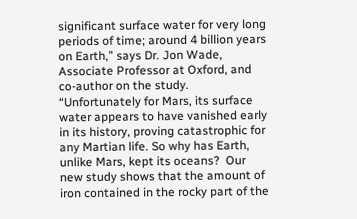significant surface water for very long periods of time; around 4 billion years on Earth,” says Dr. Jon Wade, Associate Professor at Oxford, and co-author on the study. “Unfortunately for Mars, its surface water appears to have vanished early in its history, proving catastrophic for any Martian life. So why has Earth, unlike Mars, kept its oceans?  Our new study shows that the amount of iron contained in the rocky part of the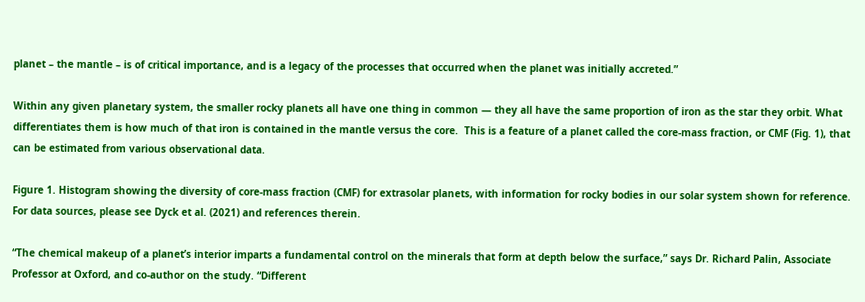planet – the mantle – is of critical importance, and is a legacy of the processes that occurred when the planet was initially accreted.”

Within any given planetary system, the smaller rocky planets all have one thing in common — they all have the same proportion of iron as the star they orbit. What differentiates them is how much of that iron is contained in the mantle versus the core.  This is a feature of a planet called the core-mass fraction, or CMF (Fig. 1), that can be estimated from various observational data.

Figure 1. Histogram showing the diversity of core-mass fraction (CMF) for extrasolar planets, with information for rocky bodies in our solar system shown for reference. For data sources, please see Dyck et al. (2021) and references therein.

“The chemical makeup of a planet’s interior imparts a fundamental control on the minerals that form at depth below the surface,” says Dr. Richard Palin, Associate Professor at Oxford, and co-author on the study. “Different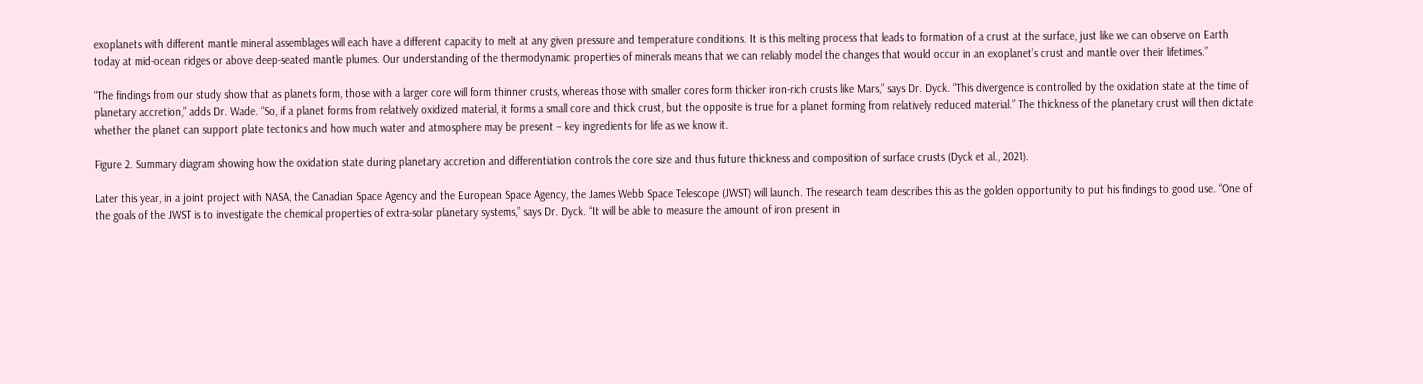exoplanets with different mantle mineral assemblages will each have a different capacity to melt at any given pressure and temperature conditions. It is this melting process that leads to formation of a crust at the surface, just like we can observe on Earth today at mid-ocean ridges or above deep-seated mantle plumes. Our understanding of the thermodynamic properties of minerals means that we can reliably model the changes that would occur in an exoplanet’s crust and mantle over their lifetimes.”

“The findings from our study show that as planets form, those with a larger core will form thinner crusts, whereas those with smaller cores form thicker iron-rich crusts like Mars,” says Dr. Dyck. “This divergence is controlled by the oxidation state at the time of planetary accretion,” adds Dr. Wade. “So, if a planet forms from relatively oxidized material, it forms a small core and thick crust, but the opposite is true for a planet forming from relatively reduced material.” The thickness of the planetary crust will then dictate whether the planet can support plate tectonics and how much water and atmosphere may be present – key ingredients for life as we know it.

Figure 2. Summary diagram showing how the oxidation state during planetary accretion and differentiation controls the core size and thus future thickness and composition of surface crusts (Dyck et al., 2021).

Later this year, in a joint project with NASA, the Canadian Space Agency and the European Space Agency, the James Webb Space Telescope (JWST) will launch. The research team describes this as the golden opportunity to put his findings to good use. “One of the goals of the JWST is to investigate the chemical properties of extra-solar planetary systems,” says Dr. Dyck. “It will be able to measure the amount of iron present in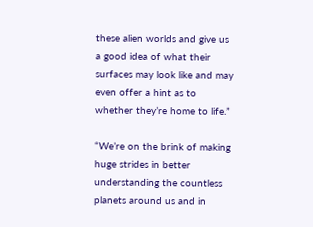these alien worlds and give us a good idea of what their surfaces may look like and may even offer a hint as to whether they’re home to life.”

“We’re on the brink of making huge strides in better understanding the countless planets around us and in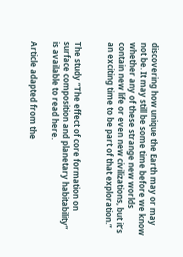discovering how unique the Earth may or may not be. It may still be some time before we know whether any of these strange new worlds contain new life or even new civilizations, but it’s an exciting time to be part of that exploration.”


The study “The effect of core formation on surface composition and planetary habitability” is available to read here.

Article adapted from the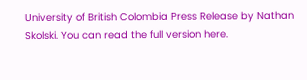University of British Colombia Press Release by Nathan Skolski. You can read the full version here.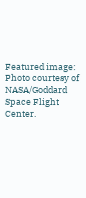Featured image: Photo courtesy of NASA/Goddard Space Flight Center.